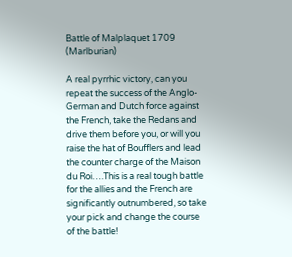Battle of Malplaquet 1709 (Marlburian)

A real pyrrhic victory, can you repeat the success of the Anglo-German and Dutch force against the French, take the Redans and drive them before you, or will you raise the hat of Boufflers and lead the counter charge of the Maison du Roi….This is a real tough battle for the allies and the French are significantly outnumbered, so take your pick and change the course of the battle!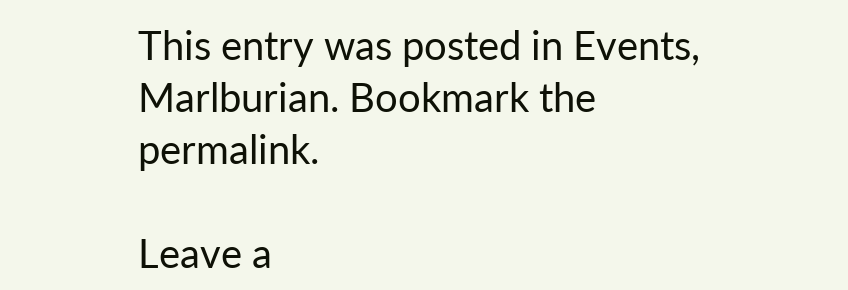This entry was posted in Events, Marlburian. Bookmark the permalink.

Leave a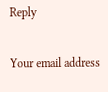Reply

Your email address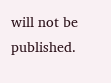will not be published.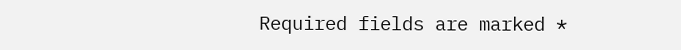Required fields are marked *